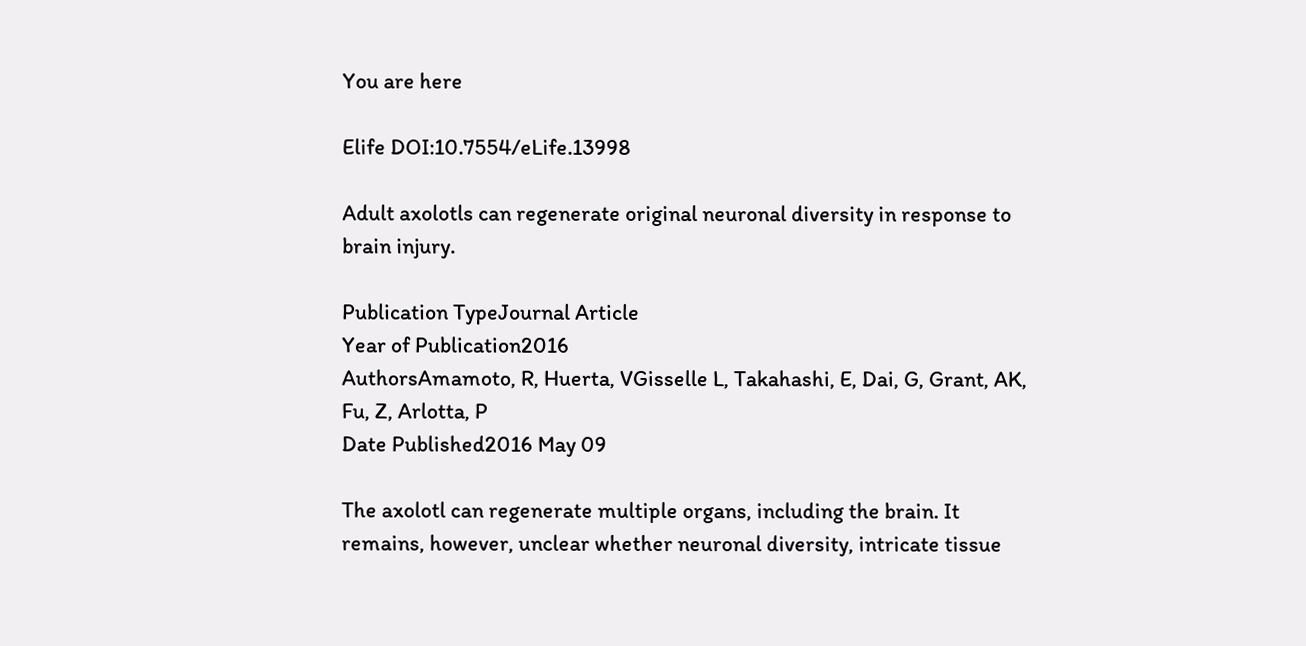You are here

Elife DOI:10.7554/eLife.13998

Adult axolotls can regenerate original neuronal diversity in response to brain injury.

Publication TypeJournal Article
Year of Publication2016
AuthorsAmamoto, R, Huerta, VGisselle L, Takahashi, E, Dai, G, Grant, AK, Fu, Z, Arlotta, P
Date Published2016 May 09

The axolotl can regenerate multiple organs, including the brain. It remains, however, unclear whether neuronal diversity, intricate tissue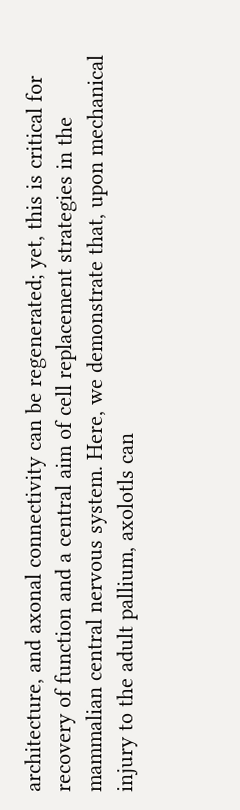architecture, and axonal connectivity can be regenerated; yet, this is critical for recovery of function and a central aim of cell replacement strategies in the mammalian central nervous system. Here, we demonstrate that, upon mechanical injury to the adult pallium, axolotls can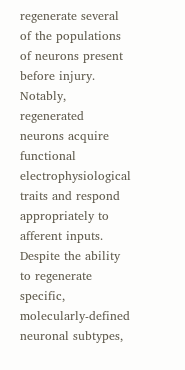regenerate several of the populations of neurons present before injury. Notably, regenerated neurons acquire functional electrophysiological traits and respond appropriately to afferent inputs. Despite the ability to regenerate specific, molecularly-defined neuronal subtypes,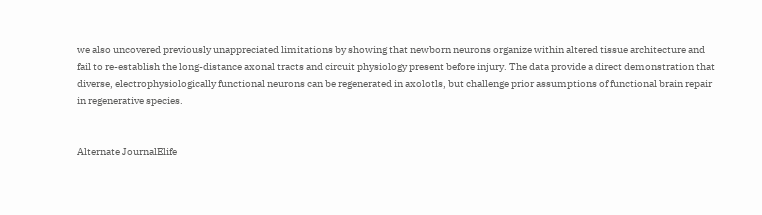we also uncovered previously unappreciated limitations by showing that newborn neurons organize within altered tissue architecture and fail to re-establish the long-distance axonal tracts and circuit physiology present before injury. The data provide a direct demonstration that diverse, electrophysiologically functional neurons can be regenerated in axolotls, but challenge prior assumptions of functional brain repair in regenerative species.


Alternate JournalElife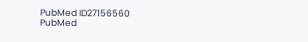PubMed ID27156560
PubMed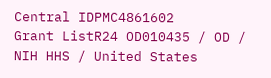Central IDPMC4861602
Grant ListR24 OD010435 / OD / NIH HHS / United States